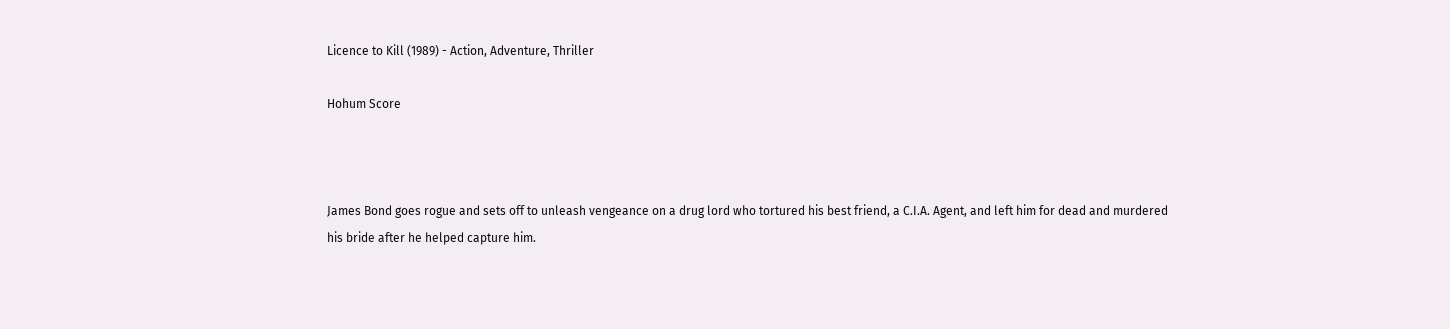Licence to Kill (1989) - Action, Adventure, Thriller

Hohum Score



James Bond goes rogue and sets off to unleash vengeance on a drug lord who tortured his best friend, a C.I.A. Agent, and left him for dead and murdered his bride after he helped capture him.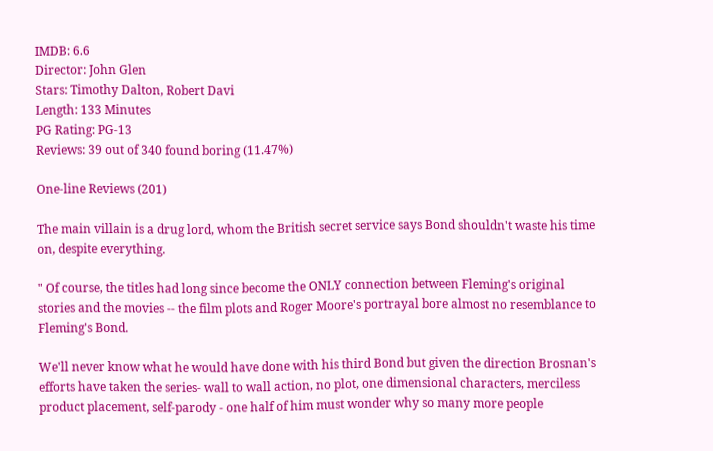IMDB: 6.6
Director: John Glen
Stars: Timothy Dalton, Robert Davi
Length: 133 Minutes
PG Rating: PG-13
Reviews: 39 out of 340 found boring (11.47%)

One-line Reviews (201)

The main villain is a drug lord, whom the British secret service says Bond shouldn't waste his time on, despite everything.

" Of course, the titles had long since become the ONLY connection between Fleming's original stories and the movies -- the film plots and Roger Moore's portrayal bore almost no resemblance to Fleming's Bond.

We'll never know what he would have done with his third Bond but given the direction Brosnan's efforts have taken the series- wall to wall action, no plot, one dimensional characters, merciless product placement, self-parody - one half of him must wonder why so many more people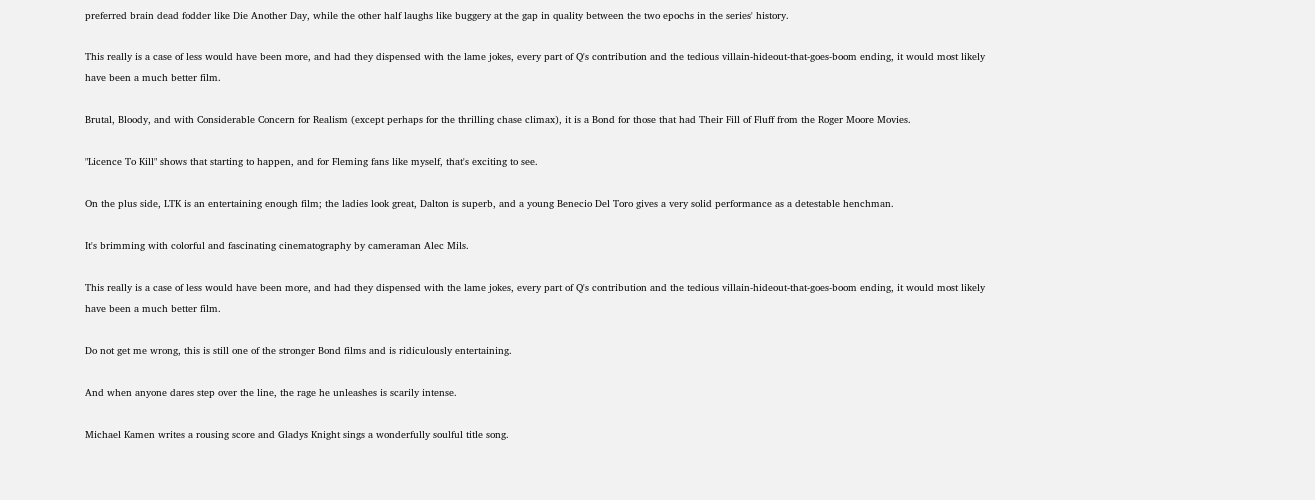preferred brain dead fodder like Die Another Day, while the other half laughs like buggery at the gap in quality between the two epochs in the series' history.

This really is a case of less would have been more, and had they dispensed with the lame jokes, every part of Q's contribution and the tedious villain-hideout-that-goes-boom ending, it would most likely have been a much better film.

Brutal, Bloody, and with Considerable Concern for Realism (except perhaps for the thrilling chase climax), it is a Bond for those that had Their Fill of Fluff from the Roger Moore Movies.

"Licence To Kill" shows that starting to happen, and for Fleming fans like myself, that's exciting to see.

On the plus side, LTK is an entertaining enough film; the ladies look great, Dalton is superb, and a young Benecio Del Toro gives a very solid performance as a detestable henchman.

It's brimming with colorful and fascinating cinematography by cameraman Alec Mils.

This really is a case of less would have been more, and had they dispensed with the lame jokes, every part of Q's contribution and the tedious villain-hideout-that-goes-boom ending, it would most likely have been a much better film.

Do not get me wrong, this is still one of the stronger Bond films and is ridiculously entertaining.

And when anyone dares step over the line, the rage he unleashes is scarily intense.

Michael Kamen writes a rousing score and Gladys Knight sings a wonderfully soulful title song.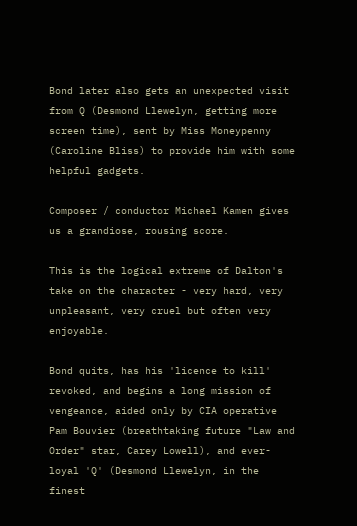Bond later also gets an unexpected visit from Q (Desmond Llewelyn, getting more screen time), sent by Miss Moneypenny (Caroline Bliss) to provide him with some helpful gadgets.

Composer / conductor Michael Kamen gives us a grandiose, rousing score.

This is the logical extreme of Dalton's take on the character - very hard, very unpleasant, very cruel but often very enjoyable.

Bond quits, has his 'licence to kill' revoked, and begins a long mission of vengeance, aided only by CIA operative Pam Bouvier (breathtaking future "Law and Order" star, Carey Lowell), and ever-loyal 'Q' (Desmond Llewelyn, in the finest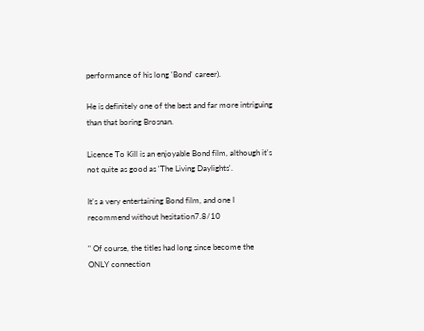performance of his long 'Bond' career).

He is definitely one of the best and far more intriguing than that boring Brosnan.

Licence To Kill is an enjoyable Bond film, although it's not quite as good as 'The Living Daylights'.

It's a very entertaining Bond film, and one I recommend without hesitation7.8/10

" Of course, the titles had long since become the ONLY connection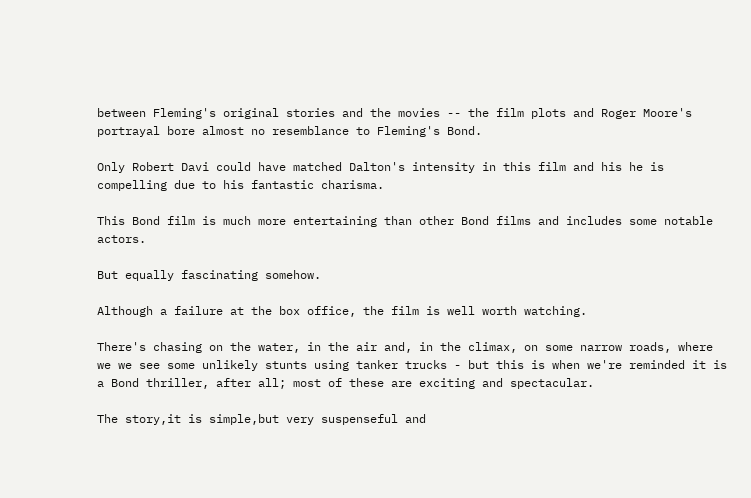between Fleming's original stories and the movies -- the film plots and Roger Moore's portrayal bore almost no resemblance to Fleming's Bond.

Only Robert Davi could have matched Dalton's intensity in this film and his he is compelling due to his fantastic charisma.

This Bond film is much more entertaining than other Bond films and includes some notable actors.

But equally fascinating somehow.

Although a failure at the box office, the film is well worth watching.

There's chasing on the water, in the air and, in the climax, on some narrow roads, where we we see some unlikely stunts using tanker trucks - but this is when we're reminded it is a Bond thriller, after all; most of these are exciting and spectacular.

The story,it is simple,but very suspenseful and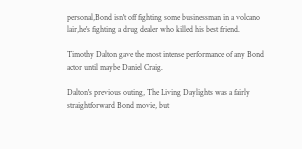personal,Bond isn't off fighting some businessman in a volcano lair,he's fighting a drug dealer who killed his best friend.

Timothy Dalton gave the most intense performance of any Bond actor until maybe Daniel Craig.

Dalton's previous outing, The Living Daylights was a fairly straightforward Bond movie, but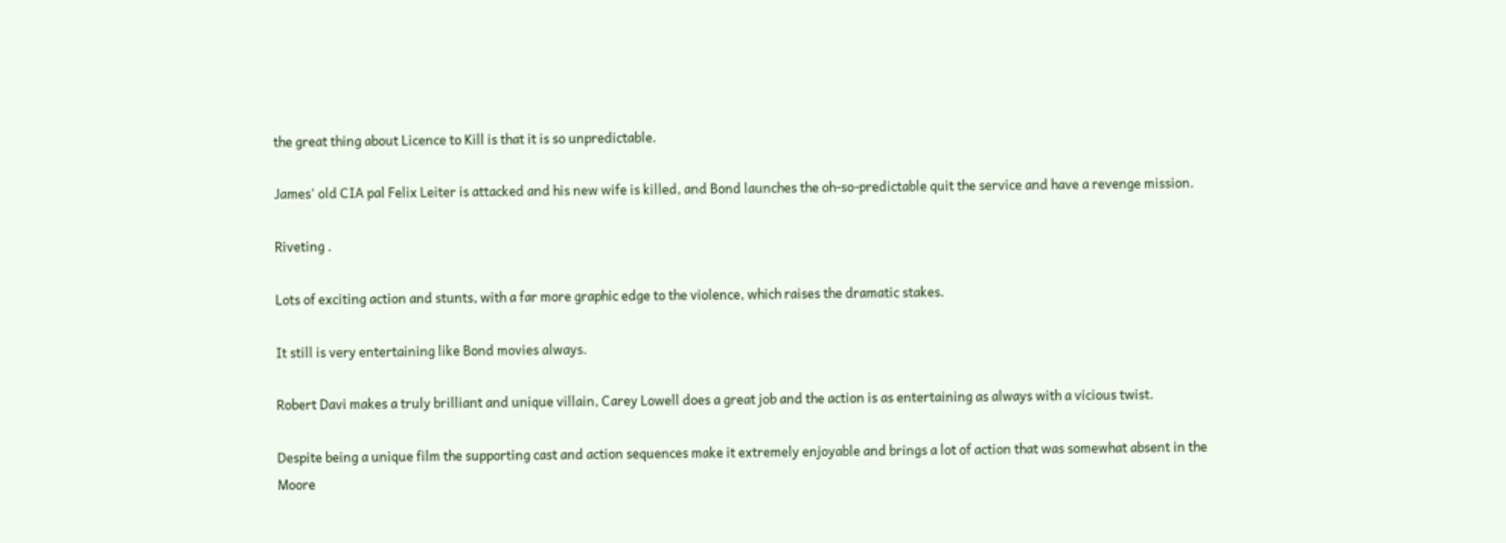the great thing about Licence to Kill is that it is so unpredictable.

James' old CIA pal Felix Leiter is attacked and his new wife is killed, and Bond launches the oh-so-predictable quit the service and have a revenge mission.

Riveting .

Lots of exciting action and stunts, with a far more graphic edge to the violence, which raises the dramatic stakes.

It still is very entertaining like Bond movies always.

Robert Davi makes a truly brilliant and unique villain, Carey Lowell does a great job and the action is as entertaining as always with a vicious twist.

Despite being a unique film the supporting cast and action sequences make it extremely enjoyable and brings a lot of action that was somewhat absent in the Moore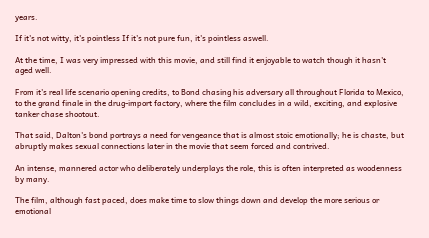years.

If it's not witty, it's pointless If it's not pure fun, it's pointless aswell.

At the time, I was very impressed with this movie, and still find it enjoyable to watch though it hasn't aged well.

From it's real life scenario opening credits, to Bond chasing his adversary all throughout Florida to Mexico, to the grand finale in the drug-import factory, where the film concludes in a wild, exciting, and explosive tanker chase shootout.

That said, Dalton's bond portrays a need for vengeance that is almost stoic emotionally; he is chaste, but abruptly makes sexual connections later in the movie that seem forced and contrived.

An intense, mannered actor who deliberately underplays the role, this is often interpreted as woodenness by many.

The film, although fast paced, does make time to slow things down and develop the more serious or emotional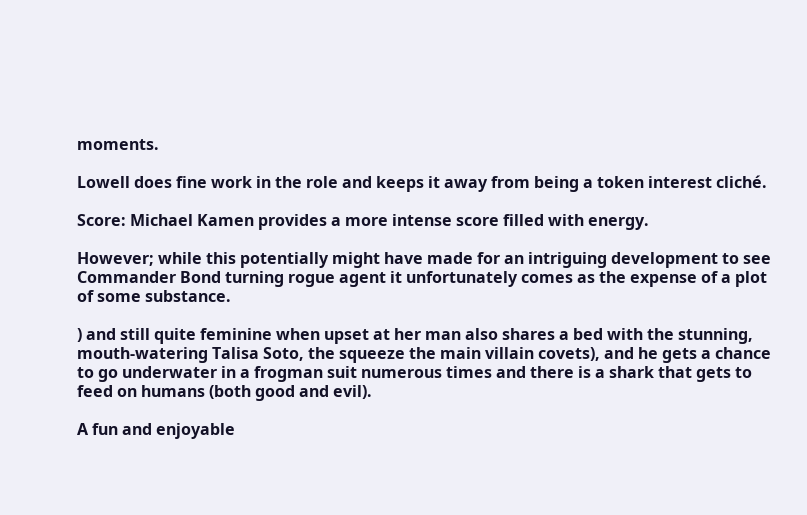moments.

Lowell does fine work in the role and keeps it away from being a token interest cliché.

Score: Michael Kamen provides a more intense score filled with energy.

However; while this potentially might have made for an intriguing development to see Commander Bond turning rogue agent it unfortunately comes as the expense of a plot of some substance.

) and still quite feminine when upset at her man also shares a bed with the stunning, mouth-watering Talisa Soto, the squeeze the main villain covets), and he gets a chance to go underwater in a frogman suit numerous times and there is a shark that gets to feed on humans (both good and evil).

A fun and enjoyable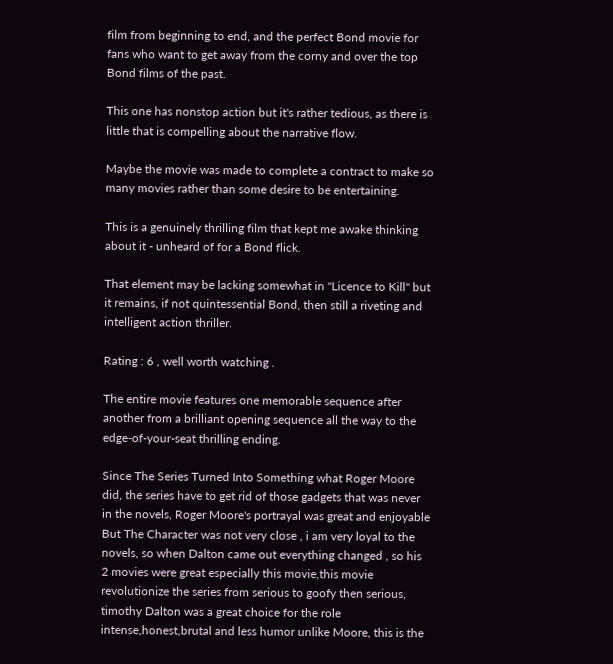film from beginning to end, and the perfect Bond movie for fans who want to get away from the corny and over the top Bond films of the past.

This one has nonstop action but it's rather tedious, as there is little that is compelling about the narrative flow.

Maybe the movie was made to complete a contract to make so many movies rather than some desire to be entertaining.

This is a genuinely thrilling film that kept me awake thinking about it - unheard of for a Bond flick.

That element may be lacking somewhat in "Licence to Kill" but it remains, if not quintessential Bond, then still a riveting and intelligent action thriller.

Rating : 6 , well worth watching .

The entire movie features one memorable sequence after another from a brilliant opening sequence all the way to the edge-of-your-seat thrilling ending.

Since The Series Turned Into Something what Roger Moore did, the series have to get rid of those gadgets that was never in the novels, Roger Moore's portrayal was great and enjoyable But The Character was not very close , i am very loyal to the novels, so when Dalton came out everything changed , so his 2 movies were great especially this movie,this movie revolutionize the series from serious to goofy then serious, timothy Dalton was a great choice for the role intense,honest,brutal and less humor unlike Moore, this is the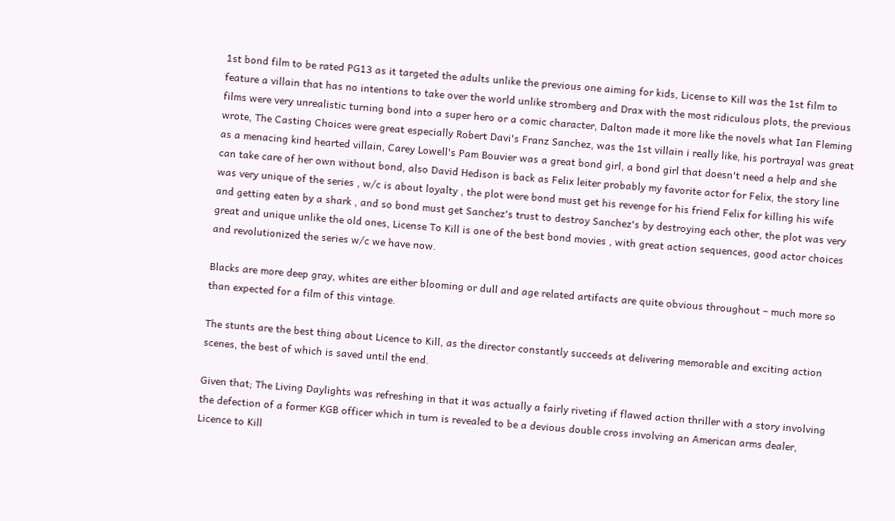1st bond film to be rated PG13 as it targeted the adults unlike the previous one aiming for kids, License to Kill was the 1st film to feature a villain that has no intentions to take over the world unlike stromberg and Drax with the most ridiculous plots, the previous films were very unrealistic turning bond into a super hero or a comic character, Dalton made it more like the novels what Ian Fleming wrote, The Casting Choices were great especially Robert Davi's Franz Sanchez, was the 1st villain i really like, his portrayal was great as a menacing kind hearted villain, Carey Lowell's Pam Bouvier was a great bond girl, a bond girl that doesn't need a help and she can take care of her own without bond, also David Hedison is back as Felix leiter probably my favorite actor for Felix, the story line was very unique of the series , w/c is about loyalty , the plot were bond must get his revenge for his friend Felix for killing his wife and getting eaten by a shark , and so bond must get Sanchez's trust to destroy Sanchez's by destroying each other, the plot was very great and unique unlike the old ones, License To Kill is one of the best bond movies , with great action sequences, good actor choices and revolutionized the series w/c we have now.

Blacks are more deep gray, whites are either blooming or dull and age related artifacts are quite obvious throughout – much more so than expected for a film of this vintage.

The stunts are the best thing about Licence to Kill, as the director constantly succeeds at delivering memorable and exciting action scenes, the best of which is saved until the end.

Given that; The Living Daylights was refreshing in that it was actually a fairly riveting if flawed action thriller with a story involving the defection of a former KGB officer which in turn is revealed to be a devious double cross involving an American arms dealer, Licence to Kill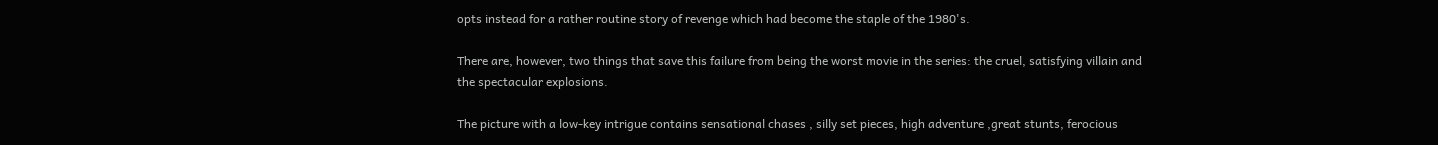opts instead for a rather routine story of revenge which had become the staple of the 1980's.

There are, however, two things that save this failure from being the worst movie in the series: the cruel, satisfying villain and the spectacular explosions.

The picture with a low-key intrigue contains sensational chases , silly set pieces, high adventure ,great stunts, ferocious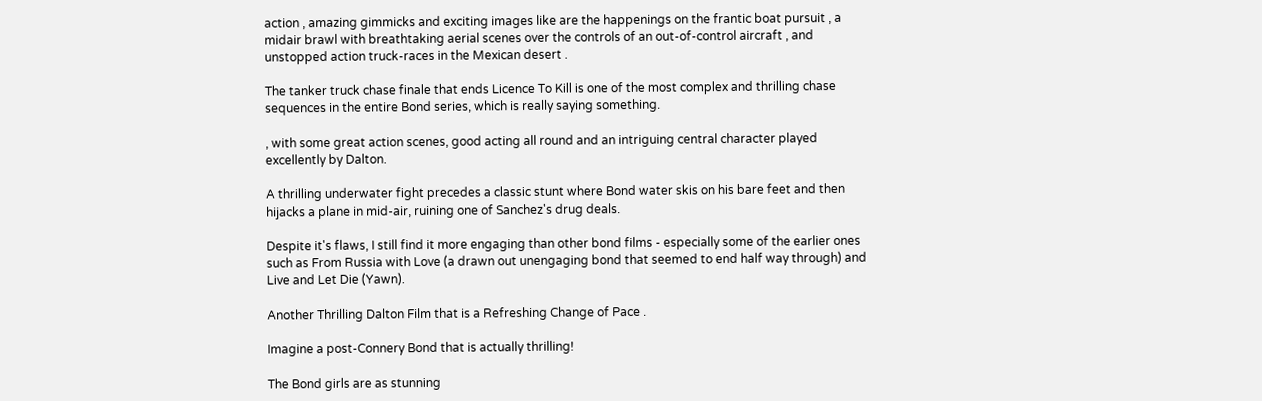action , amazing gimmicks and exciting images like are the happenings on the frantic boat pursuit , a midair brawl with breathtaking aerial scenes over the controls of an out-of-control aircraft , and unstopped action truck-races in the Mexican desert .

The tanker truck chase finale that ends Licence To Kill is one of the most complex and thrilling chase sequences in the entire Bond series, which is really saying something.

, with some great action scenes, good acting all round and an intriguing central character played excellently by Dalton.

A thrilling underwater fight precedes a classic stunt where Bond water skis on his bare feet and then hijacks a plane in mid-air, ruining one of Sanchez's drug deals.

Despite it's flaws, I still find it more engaging than other bond films - especially some of the earlier ones such as From Russia with Love (a drawn out unengaging bond that seemed to end half way through) and Live and Let Die (Yawn).

Another Thrilling Dalton Film that is a Refreshing Change of Pace .

Imagine a post-Connery Bond that is actually thrilling!

The Bond girls are as stunning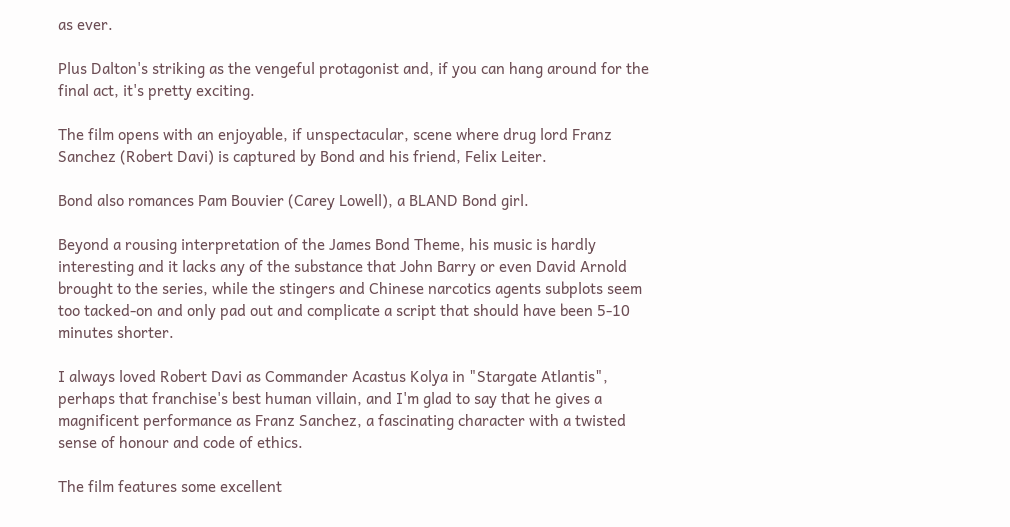as ever.

Plus Dalton's striking as the vengeful protagonist and, if you can hang around for the final act, it's pretty exciting.

The film opens with an enjoyable, if unspectacular, scene where drug lord Franz Sanchez (Robert Davi) is captured by Bond and his friend, Felix Leiter.

Bond also romances Pam Bouvier (Carey Lowell), a BLAND Bond girl.

Beyond a rousing interpretation of the James Bond Theme, his music is hardly interesting and it lacks any of the substance that John Barry or even David Arnold brought to the series, while the stingers and Chinese narcotics agents subplots seem too tacked-on and only pad out and complicate a script that should have been 5-10 minutes shorter.

I always loved Robert Davi as Commander Acastus Kolya in "Stargate Atlantis", perhaps that franchise's best human villain, and I'm glad to say that he gives a magnificent performance as Franz Sanchez, a fascinating character with a twisted sense of honour and code of ethics.

The film features some excellent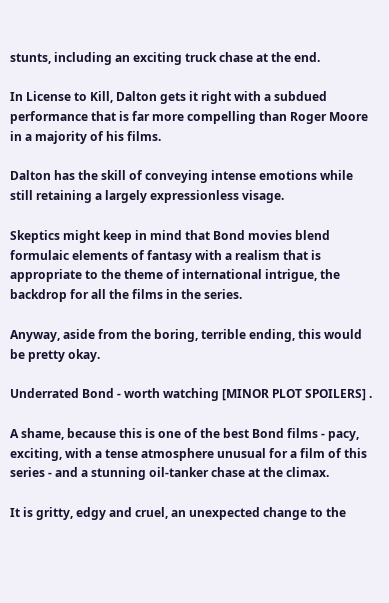stunts, including an exciting truck chase at the end.

In License to Kill, Dalton gets it right with a subdued performance that is far more compelling than Roger Moore in a majority of his films.

Dalton has the skill of conveying intense emotions while still retaining a largely expressionless visage.

Skeptics might keep in mind that Bond movies blend formulaic elements of fantasy with a realism that is appropriate to the theme of international intrigue, the backdrop for all the films in the series.

Anyway, aside from the boring, terrible ending, this would be pretty okay.

Underrated Bond - worth watching [MINOR PLOT SPOILERS] .

A shame, because this is one of the best Bond films - pacy, exciting, with a tense atmosphere unusual for a film of this series - and a stunning oil-tanker chase at the climax.

It is gritty, edgy and cruel, an unexpected change to the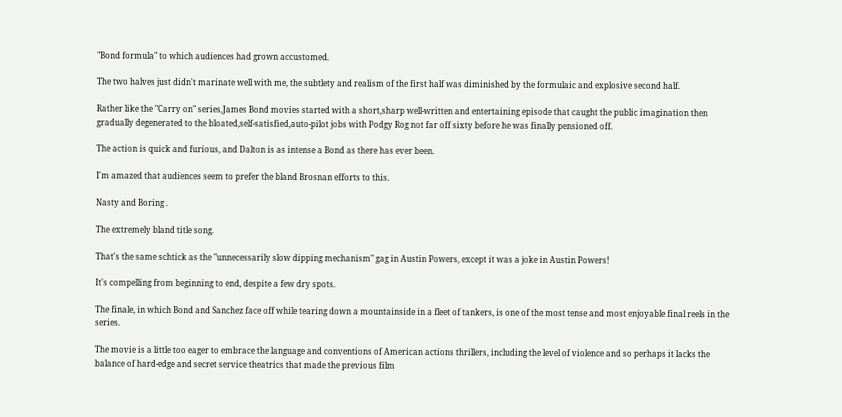"Bond formula" to which audiences had grown accustomed.

The two halves just didn't marinate well with me, the subtlety and realism of the first half was diminished by the formulaic and explosive second half.

Rather like the "Carry on" series,James Bond movies started with a short,sharp well-written and entertaining episode that caught the public imagination then gradually degenerated to the bloated,self-satisfied,auto-pilot jobs with Podgy Rog not far off sixty before he was finally pensioned off.

The action is quick and furious, and Dalton is as intense a Bond as there has ever been.

I'm amazed that audiences seem to prefer the bland Brosnan efforts to this.

Nasty and Boring .

The extremely bland title song.

That's the same schtick as the "unnecessarily slow dipping mechanism" gag in Austin Powers, except it was a joke in Austin Powers!

It's compelling from beginning to end, despite a few dry spots.

The finale, in which Bond and Sanchez face off while tearing down a mountainside in a fleet of tankers, is one of the most tense and most enjoyable final reels in the series.

The movie is a little too eager to embrace the language and conventions of American actions thrillers, including the level of violence and so perhaps it lacks the balance of hard-edge and secret service theatrics that made the previous film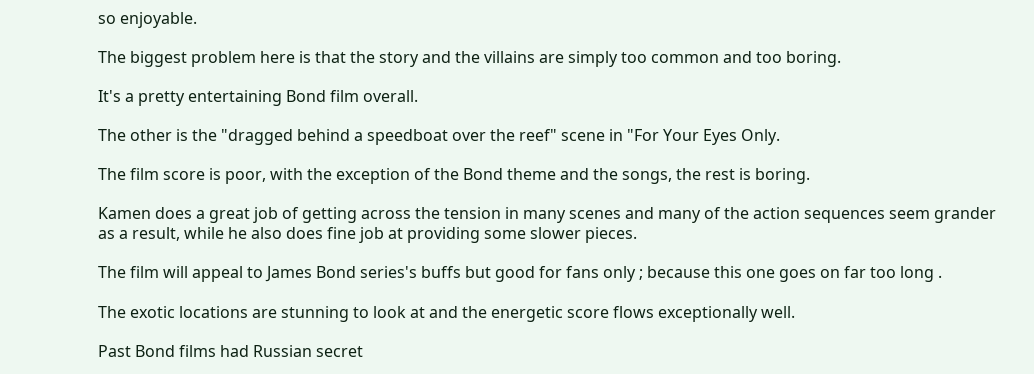so enjoyable.

The biggest problem here is that the story and the villains are simply too common and too boring.

It's a pretty entertaining Bond film overall.

The other is the "dragged behind a speedboat over the reef" scene in "For Your Eyes Only.

The film score is poor, with the exception of the Bond theme and the songs, the rest is boring.

Kamen does a great job of getting across the tension in many scenes and many of the action sequences seem grander as a result, while he also does fine job at providing some slower pieces.

The film will appeal to James Bond series's buffs but good for fans only ; because this one goes on far too long .

The exotic locations are stunning to look at and the energetic score flows exceptionally well.

Past Bond films had Russian secret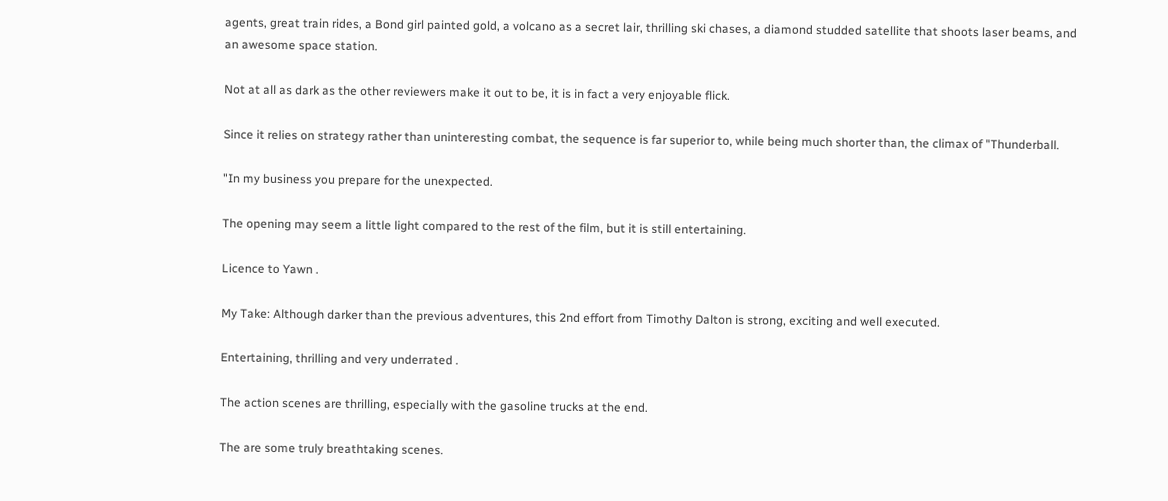agents, great train rides, a Bond girl painted gold, a volcano as a secret lair, thrilling ski chases, a diamond studded satellite that shoots laser beams, and an awesome space station.

Not at all as dark as the other reviewers make it out to be, it is in fact a very enjoyable flick.

Since it relies on strategy rather than uninteresting combat, the sequence is far superior to, while being much shorter than, the climax of "Thunderball.

"In my business you prepare for the unexpected.

The opening may seem a little light compared to the rest of the film, but it is still entertaining.

Licence to Yawn .

My Take: Although darker than the previous adventures, this 2nd effort from Timothy Dalton is strong, exciting and well executed.

Entertaining, thrilling and very underrated .

The action scenes are thrilling, especially with the gasoline trucks at the end.

The are some truly breathtaking scenes.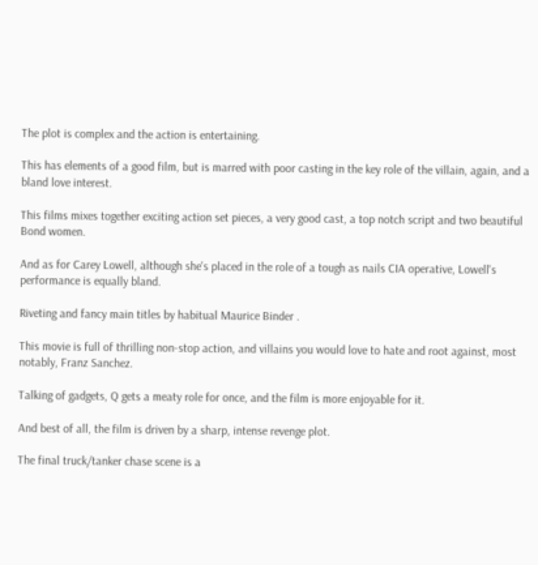The plot is complex and the action is entertaining.

This has elements of a good film, but is marred with poor casting in the key role of the villain, again, and a bland love interest.

This films mixes together exciting action set pieces, a very good cast, a top notch script and two beautiful Bond women.

And as for Carey Lowell, although she's placed in the role of a tough as nails CIA operative, Lowell's performance is equally bland.

Riveting and fancy main titles by habitual Maurice Binder .

This movie is full of thrilling non-stop action, and villains you would love to hate and root against, most notably, Franz Sanchez.

Talking of gadgets, Q gets a meaty role for once, and the film is more enjoyable for it.

And best of all, the film is driven by a sharp, intense revenge plot.

The final truck/tanker chase scene is a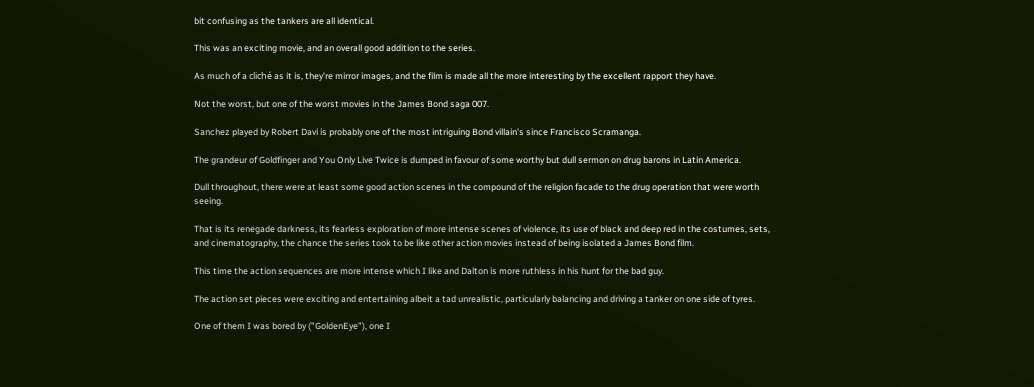bit confusing as the tankers are all identical.

This was an exciting movie, and an overall good addition to the series.

As much of a cliché as it is, they're mirror images, and the film is made all the more interesting by the excellent rapport they have.

Not the worst, but one of the worst movies in the James Bond saga 007.

Sanchez played by Robert Davi is probably one of the most intriguing Bond villain's since Francisco Scramanga.

The grandeur of Goldfinger and You Only Live Twice is dumped in favour of some worthy but dull sermon on drug barons in Latin America.

Dull throughout, there were at least some good action scenes in the compound of the religion facade to the drug operation that were worth seeing.

That is its renegade darkness, its fearless exploration of more intense scenes of violence, its use of black and deep red in the costumes, sets, and cinematography, the chance the series took to be like other action movies instead of being isolated a James Bond film.

This time the action sequences are more intense which I like and Dalton is more ruthless in his hunt for the bad guy.

The action set pieces were exciting and entertaining albeit a tad unrealistic, particularly balancing and driving a tanker on one side of tyres.

One of them I was bored by ("GoldenEye"), one I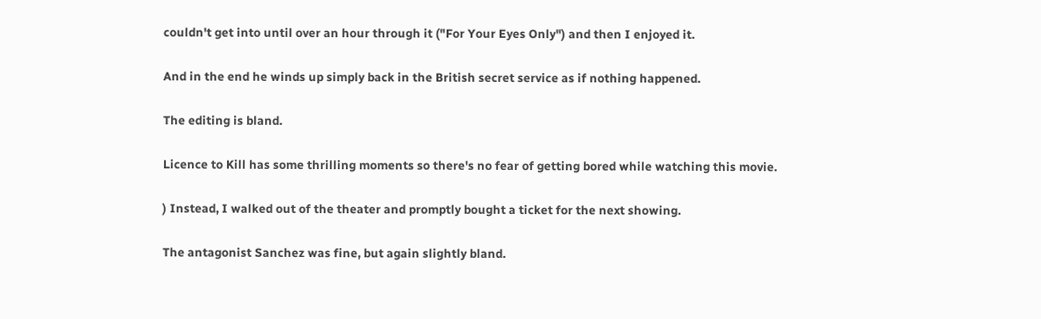couldn't get into until over an hour through it ("For Your Eyes Only") and then I enjoyed it.

And in the end he winds up simply back in the British secret service as if nothing happened.

The editing is bland.

Licence to Kill has some thrilling moments so there's no fear of getting bored while watching this movie.

) Instead, I walked out of the theater and promptly bought a ticket for the next showing.

The antagonist Sanchez was fine, but again slightly bland.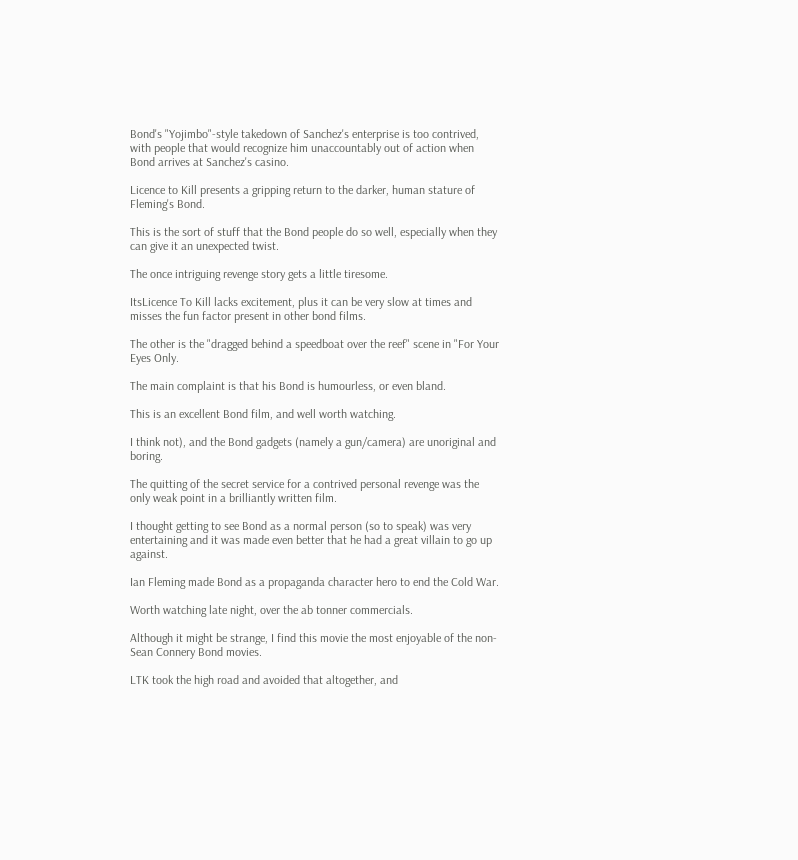Bond's "Yojimbo"-style takedown of Sanchez's enterprise is too contrived, with people that would recognize him unaccountably out of action when Bond arrives at Sanchez's casino.

Licence to Kill presents a gripping return to the darker, human stature of Fleming's Bond.

This is the sort of stuff that the Bond people do so well, especially when they can give it an unexpected twist.

The once intriguing revenge story gets a little tiresome.

ItsLicence To Kill lacks excitement, plus it can be very slow at times and misses the fun factor present in other bond films.

The other is the "dragged behind a speedboat over the reef" scene in "For Your Eyes Only.

The main complaint is that his Bond is humourless, or even bland.

This is an excellent Bond film, and well worth watching.

I think not), and the Bond gadgets (namely a gun/camera) are unoriginal and boring.

The quitting of the secret service for a contrived personal revenge was the only weak point in a brilliantly written film.

I thought getting to see Bond as a normal person (so to speak) was very entertaining and it was made even better that he had a great villain to go up against.

Ian Fleming made Bond as a propaganda character hero to end the Cold War.

Worth watching late night, over the ab tonner commercials.

Although it might be strange, I find this movie the most enjoyable of the non-Sean Connery Bond movies.

LTK took the high road and avoided that altogether, and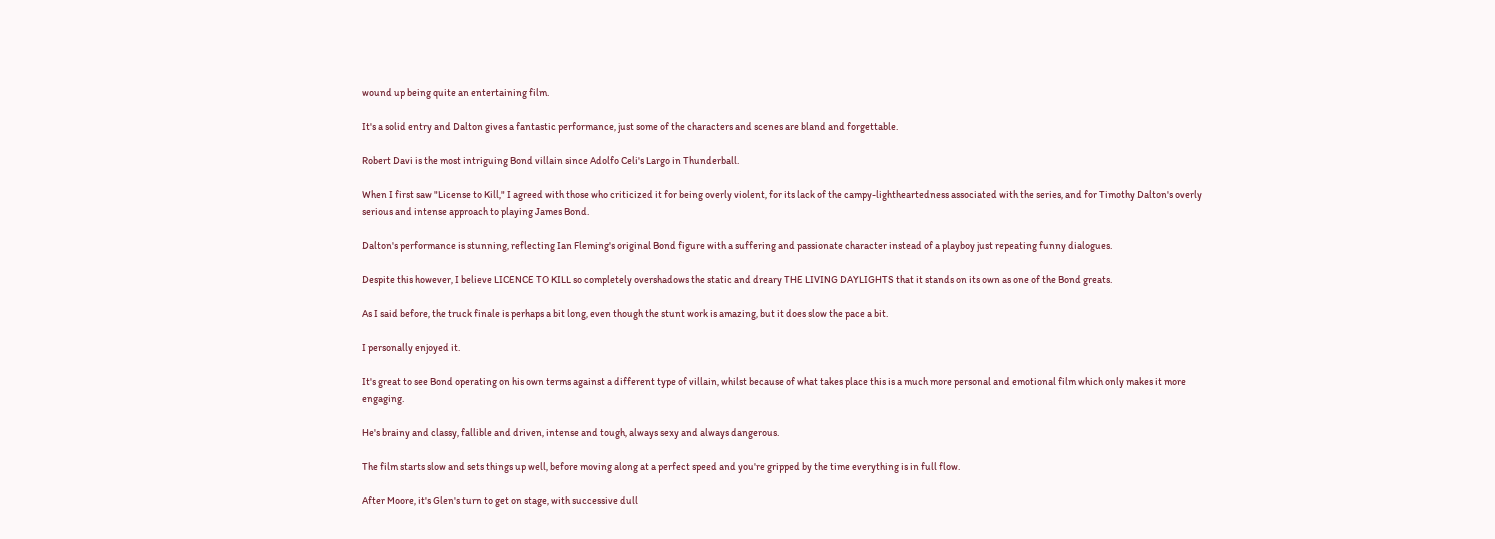wound up being quite an entertaining film.

It's a solid entry and Dalton gives a fantastic performance, just some of the characters and scenes are bland and forgettable.

Robert Davi is the most intriguing Bond villain since Adolfo Celi's Largo in Thunderball.

When I first saw "License to Kill," I agreed with those who criticized it for being overly violent, for its lack of the campy-lightheartedness associated with the series, and for Timothy Dalton's overly serious and intense approach to playing James Bond.

Dalton's performance is stunning, reflecting Ian Fleming's original Bond figure with a suffering and passionate character instead of a playboy just repeating funny dialogues.

Despite this however, I believe LICENCE TO KILL so completely overshadows the static and dreary THE LIVING DAYLIGHTS that it stands on its own as one of the Bond greats.

As I said before, the truck finale is perhaps a bit long, even though the stunt work is amazing, but it does slow the pace a bit.

I personally enjoyed it.

It's great to see Bond operating on his own terms against a different type of villain, whilst because of what takes place this is a much more personal and emotional film which only makes it more engaging.

He's brainy and classy, fallible and driven, intense and tough, always sexy and always dangerous.

The film starts slow and sets things up well, before moving along at a perfect speed and you're gripped by the time everything is in full flow.

After Moore, it's Glen's turn to get on stage, with successive dull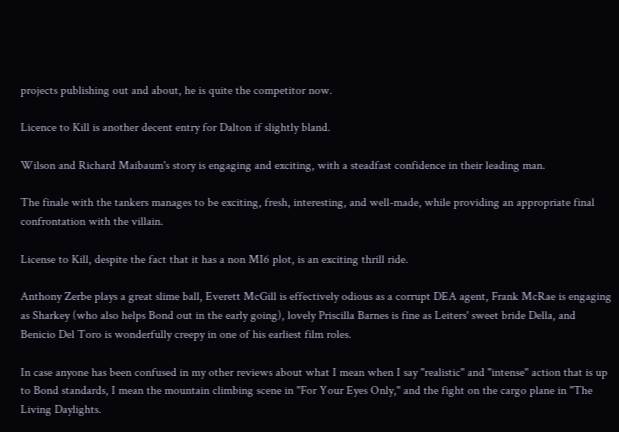projects publishing out and about, he is quite the competitor now.

Licence to Kill is another decent entry for Dalton if slightly bland.

Wilson and Richard Maibaum's story is engaging and exciting, with a steadfast confidence in their leading man.

The finale with the tankers manages to be exciting, fresh, interesting, and well-made, while providing an appropriate final confrontation with the villain.

License to Kill, despite the fact that it has a non MI6 plot, is an exciting thrill ride.

Anthony Zerbe plays a great slime ball, Everett McGill is effectively odious as a corrupt DEA agent, Frank McRae is engaging as Sharkey (who also helps Bond out in the early going), lovely Priscilla Barnes is fine as Leiters' sweet bride Della, and Benicio Del Toro is wonderfully creepy in one of his earliest film roles.

In case anyone has been confused in my other reviews about what I mean when I say "realistic" and "intense" action that is up to Bond standards, I mean the mountain climbing scene in "For Your Eyes Only," and the fight on the cargo plane in "The Living Daylights.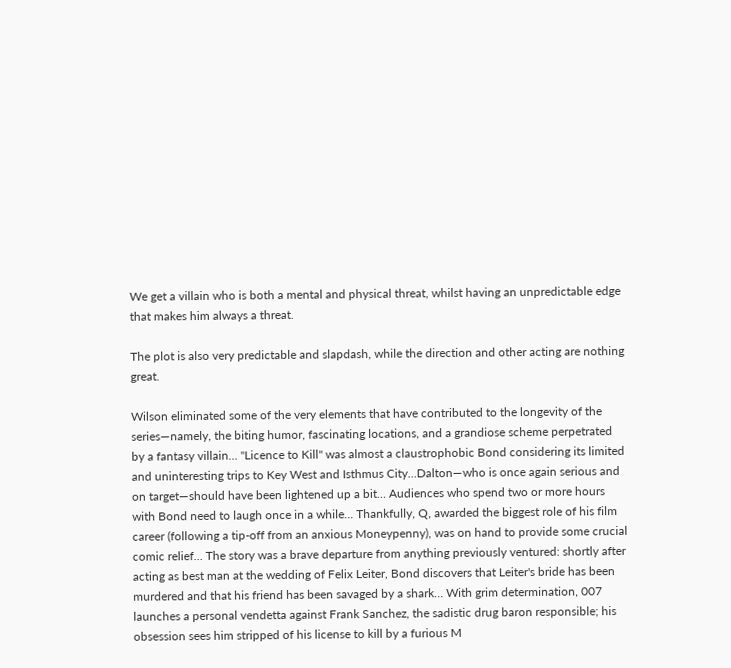We get a villain who is both a mental and physical threat, whilst having an unpredictable edge that makes him always a threat.

The plot is also very predictable and slapdash, while the direction and other acting are nothing great.

Wilson eliminated some of the very elements that have contributed to the longevity of the series—namely, the biting humor, fascinating locations, and a grandiose scheme perpetrated by a fantasy villain… "Licence to Kill" was almost a claustrophobic Bond considering its limited and uninteresting trips to Key West and Isthmus City…Dalton—who is once again serious and on target—should have been lightened up a bit… Audiences who spend two or more hours with Bond need to laugh once in a while… Thankfully, Q, awarded the biggest role of his film career (following a tip-off from an anxious Moneypenny), was on hand to provide some crucial comic relief… The story was a brave departure from anything previously ventured: shortly after acting as best man at the wedding of Felix Leiter, Bond discovers that Leiter's bride has been murdered and that his friend has been savaged by a shark… With grim determination, 007 launches a personal vendetta against Frank Sanchez, the sadistic drug baron responsible; his obsession sees him stripped of his license to kill by a furious M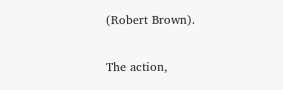(Robert Brown).

The action,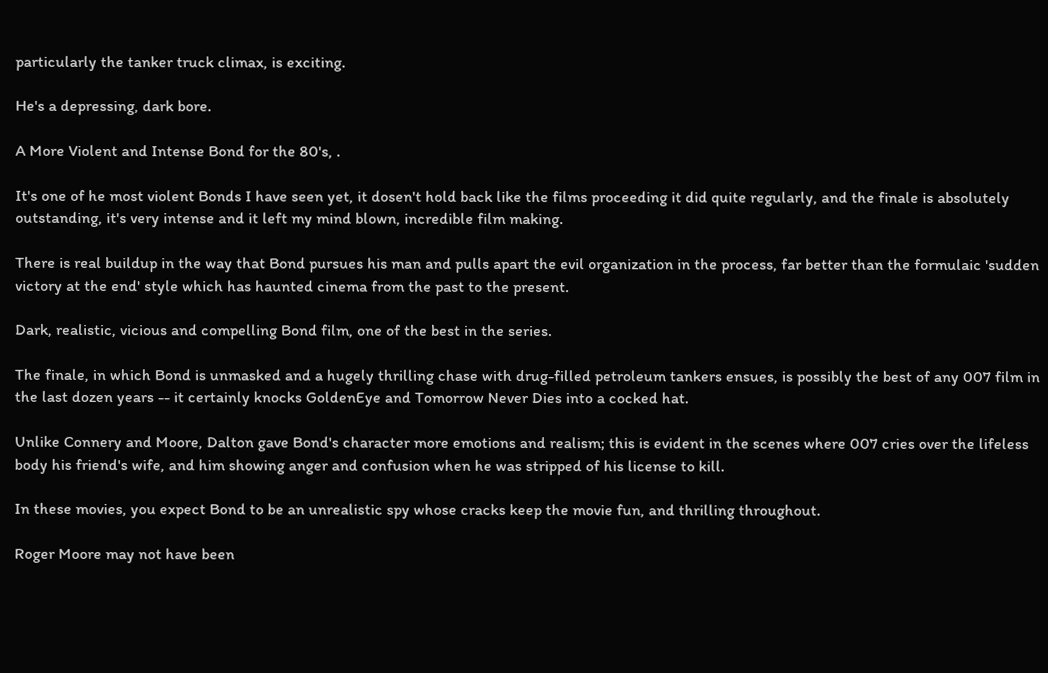particularly the tanker truck climax, is exciting.

He's a depressing, dark bore.

A More Violent and Intense Bond for the 80's, .

It's one of he most violent Bonds I have seen yet, it dosen't hold back like the films proceeding it did quite regularly, and the finale is absolutely outstanding, it's very intense and it left my mind blown, incredible film making.

There is real buildup in the way that Bond pursues his man and pulls apart the evil organization in the process, far better than the formulaic 'sudden victory at the end' style which has haunted cinema from the past to the present.

Dark, realistic, vicious and compelling Bond film, one of the best in the series.

The finale, in which Bond is unmasked and a hugely thrilling chase with drug-filled petroleum tankers ensues, is possibly the best of any 007 film in the last dozen years -- it certainly knocks GoldenEye and Tomorrow Never Dies into a cocked hat.

Unlike Connery and Moore, Dalton gave Bond's character more emotions and realism; this is evident in the scenes where 007 cries over the lifeless body his friend's wife, and him showing anger and confusion when he was stripped of his license to kill.

In these movies, you expect Bond to be an unrealistic spy whose cracks keep the movie fun, and thrilling throughout.

Roger Moore may not have been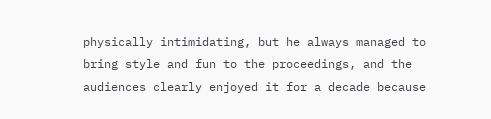physically intimidating, but he always managed to bring style and fun to the proceedings, and the audiences clearly enjoyed it for a decade because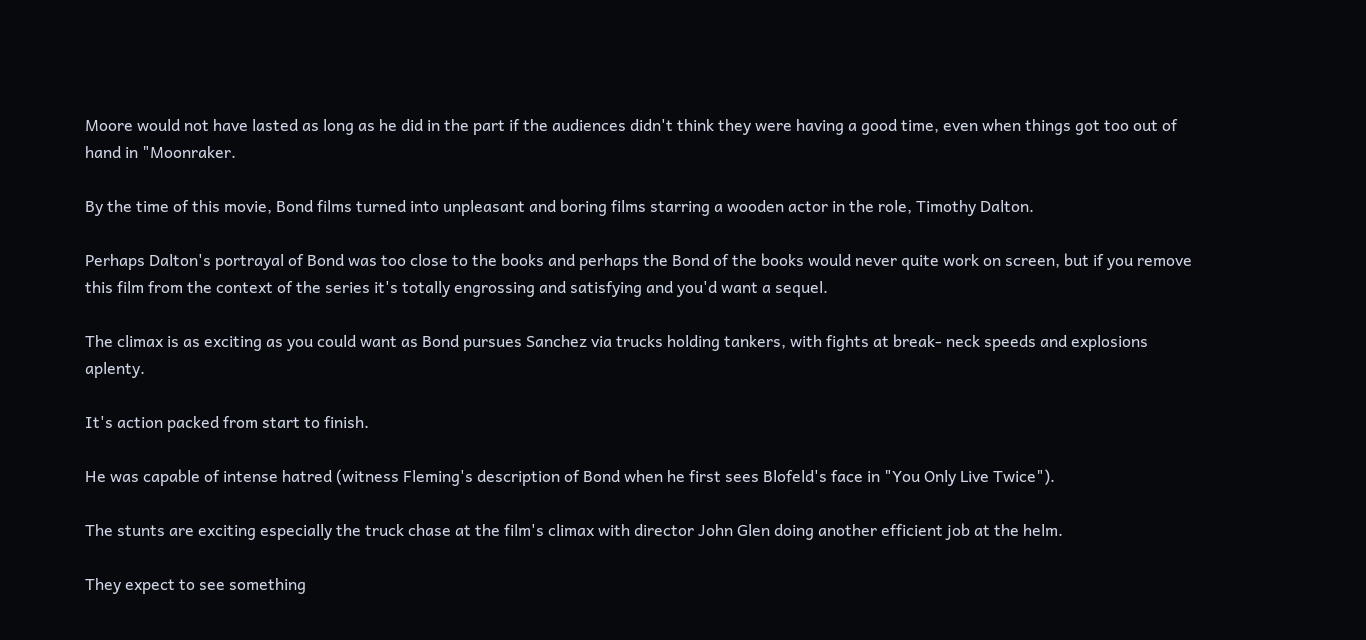Moore would not have lasted as long as he did in the part if the audiences didn't think they were having a good time, even when things got too out of hand in "Moonraker.

By the time of this movie, Bond films turned into unpleasant and boring films starring a wooden actor in the role, Timothy Dalton.

Perhaps Dalton's portrayal of Bond was too close to the books and perhaps the Bond of the books would never quite work on screen, but if you remove this film from the context of the series it's totally engrossing and satisfying and you'd want a sequel.

The climax is as exciting as you could want as Bond pursues Sanchez via trucks holding tankers, with fights at break- neck speeds and explosions aplenty.

It's action packed from start to finish.

He was capable of intense hatred (witness Fleming's description of Bond when he first sees Blofeld's face in "You Only Live Twice").

The stunts are exciting especially the truck chase at the film's climax with director John Glen doing another efficient job at the helm.

They expect to see something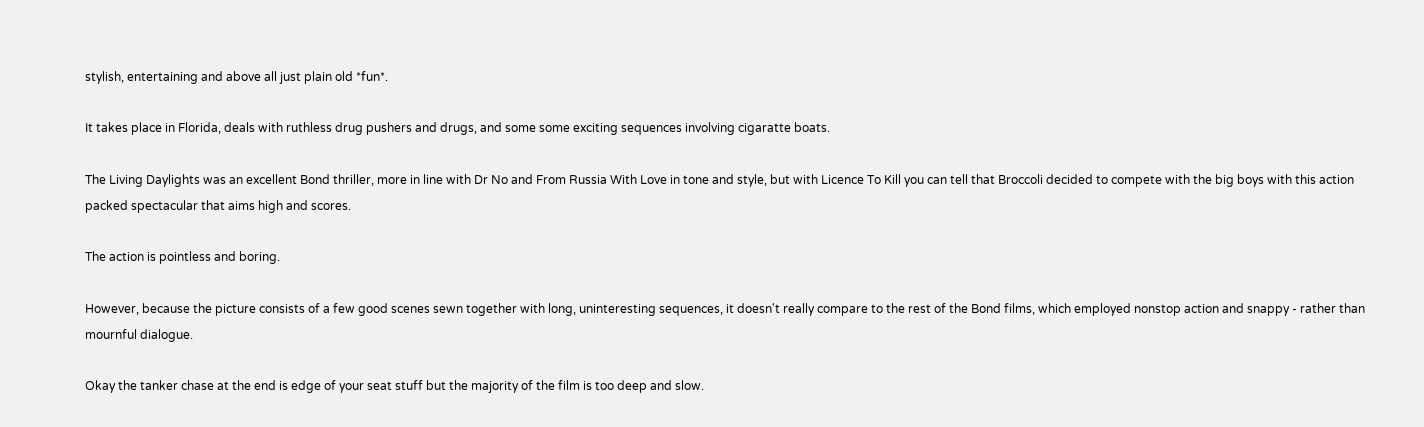stylish, entertaining and above all just plain old *fun*.

It takes place in Florida, deals with ruthless drug pushers and drugs, and some some exciting sequences involving cigaratte boats.

The Living Daylights was an excellent Bond thriller, more in line with Dr No and From Russia With Love in tone and style, but with Licence To Kill you can tell that Broccoli decided to compete with the big boys with this action packed spectacular that aims high and scores.

The action is pointless and boring.

However, because the picture consists of a few good scenes sewn together with long, uninteresting sequences, it doesn't really compare to the rest of the Bond films, which employed nonstop action and snappy - rather than mournful dialogue.

Okay the tanker chase at the end is edge of your seat stuff but the majority of the film is too deep and slow.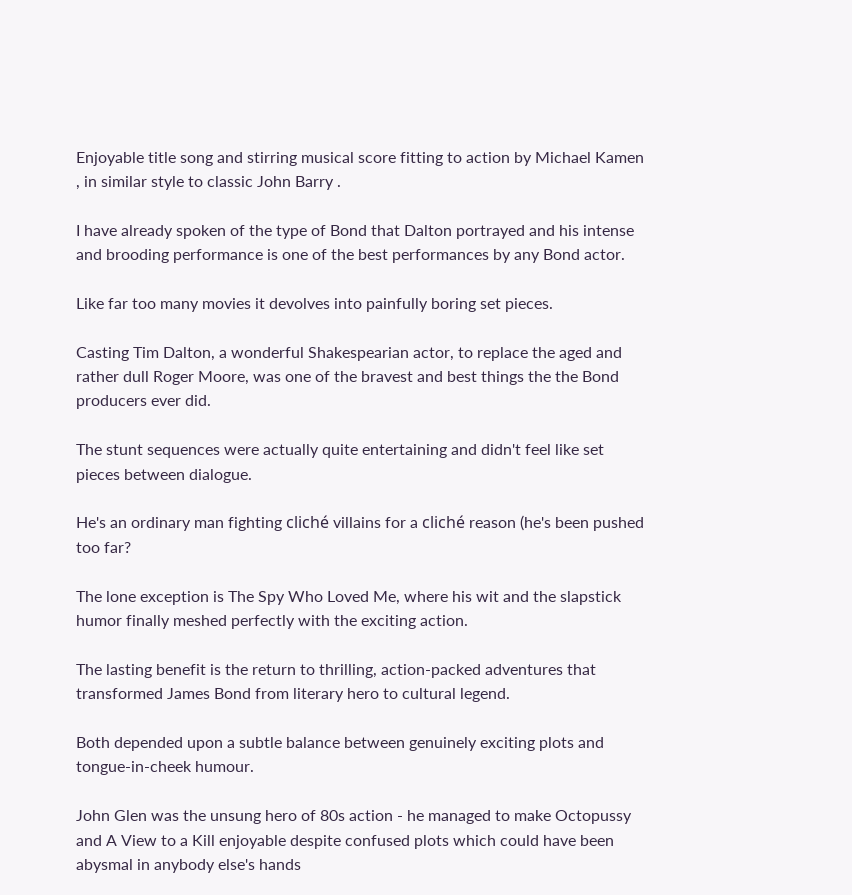Enjoyable title song and stirring musical score fitting to action by Michael Kamen , in similar style to classic John Barry .

I have already spoken of the type of Bond that Dalton portrayed and his intense and brooding performance is one of the best performances by any Bond actor.

Like far too many movies it devolves into painfully boring set pieces.

Casting Tim Dalton, a wonderful Shakespearian actor, to replace the aged and rather dull Roger Moore, was one of the bravest and best things the the Bond producers ever did.

The stunt sequences were actually quite entertaining and didn't feel like set pieces between dialogue.

He's an ordinary man fighting cliché villains for a cliché reason (he's been pushed too far?

The lone exception is The Spy Who Loved Me, where his wit and the slapstick humor finally meshed perfectly with the exciting action.

The lasting benefit is the return to thrilling, action-packed adventures that transformed James Bond from literary hero to cultural legend.

Both depended upon a subtle balance between genuinely exciting plots and tongue-in-cheek humour.

John Glen was the unsung hero of 80s action - he managed to make Octopussy and A View to a Kill enjoyable despite confused plots which could have been abysmal in anybody else's hands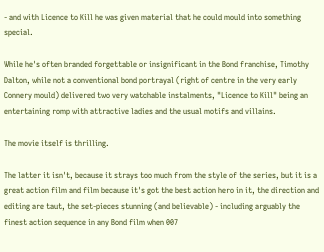- and with Licence to Kill he was given material that he could mould into something special.

While he's often branded forgettable or insignificant in the Bond franchise, Timothy Dalton, while not a conventional bond portrayal (right of centre in the very early Connery mould) delivered two very watchable instalments, "Licence to Kill" being an entertaining romp with attractive ladies and the usual motifs and villains.

The movie itself is thrilling.

The latter it isn't, because it strays too much from the style of the series, but it is a great action film and film because it's got the best action hero in it, the direction and editing are taut, the set-pieces stunning (and believable) - including arguably the finest action sequence in any Bond film when 007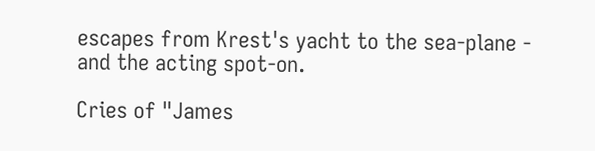escapes from Krest's yacht to the sea-plane - and the acting spot-on.

Cries of "James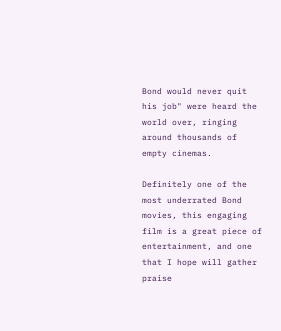Bond would never quit his job" were heard the world over, ringing around thousands of empty cinemas.

Definitely one of the most underrated Bond movies, this engaging film is a great piece of entertainment, and one that I hope will gather praise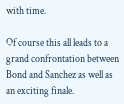with time.

Of course this all leads to a grand confrontation between Bond and Sanchez as well as an exciting finale.